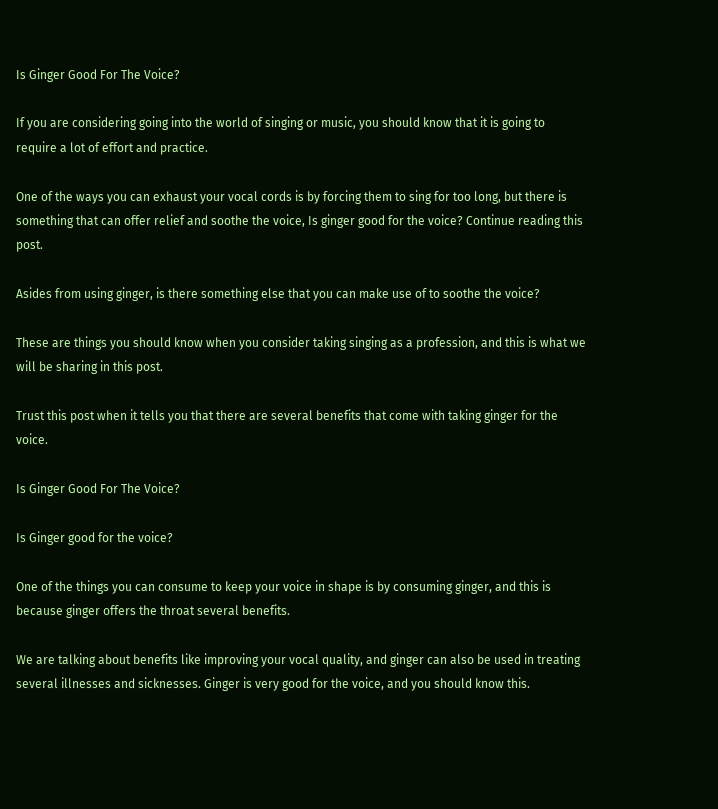Is Ginger Good For The Voice?

If you are considering going into the world of singing or music, you should know that it is going to require a lot of effort and practice.

One of the ways you can exhaust your vocal cords is by forcing them to sing for too long, but there is something that can offer relief and soothe the voice, Is ginger good for the voice? Continue reading this post.

Asides from using ginger, is there something else that you can make use of to soothe the voice?

These are things you should know when you consider taking singing as a profession, and this is what we will be sharing in this post.

Trust this post when it tells you that there are several benefits that come with taking ginger for the voice.

Is Ginger Good For The Voice?

Is Ginger good for the voice?

One of the things you can consume to keep your voice in shape is by consuming ginger, and this is because ginger offers the throat several benefits.

We are talking about benefits like improving your vocal quality, and ginger can also be used in treating several illnesses and sicknesses. Ginger is very good for the voice, and you should know this.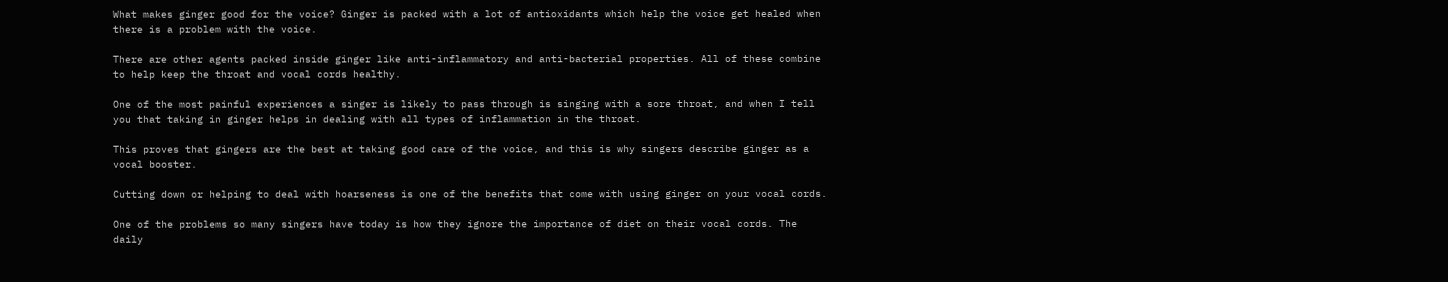What makes ginger good for the voice? Ginger is packed with a lot of antioxidants which help the voice get healed when there is a problem with the voice.

There are other agents packed inside ginger like anti-inflammatory and anti-bacterial properties. All of these combine to help keep the throat and vocal cords healthy.

One of the most painful experiences a singer is likely to pass through is singing with a sore throat, and when I tell you that taking in ginger helps in dealing with all types of inflammation in the throat.

This proves that gingers are the best at taking good care of the voice, and this is why singers describe ginger as a vocal booster.

Cutting down or helping to deal with hoarseness is one of the benefits that come with using ginger on your vocal cords.

One of the problems so many singers have today is how they ignore the importance of diet on their vocal cords. The daily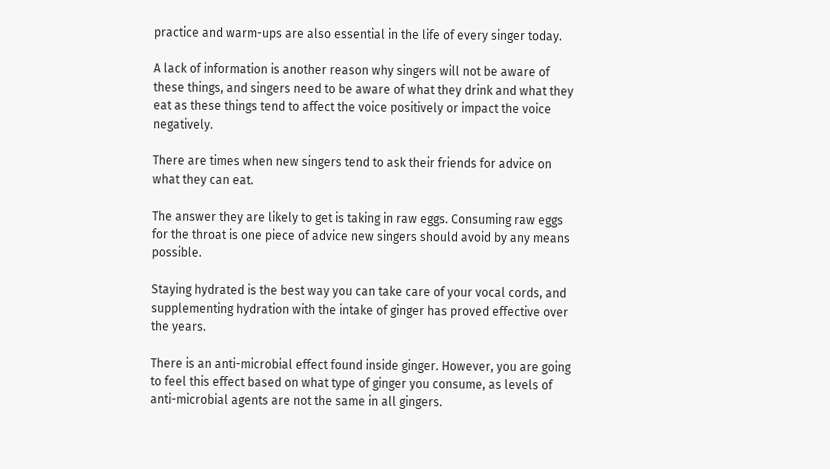practice and warm-ups are also essential in the life of every singer today.

A lack of information is another reason why singers will not be aware of these things, and singers need to be aware of what they drink and what they eat as these things tend to affect the voice positively or impact the voice negatively.

There are times when new singers tend to ask their friends for advice on what they can eat.

The answer they are likely to get is taking in raw eggs. Consuming raw eggs for the throat is one piece of advice new singers should avoid by any means possible.

Staying hydrated is the best way you can take care of your vocal cords, and supplementing hydration with the intake of ginger has proved effective over the years.

There is an anti-microbial effect found inside ginger. However, you are going to feel this effect based on what type of ginger you consume, as levels of anti-microbial agents are not the same in all gingers.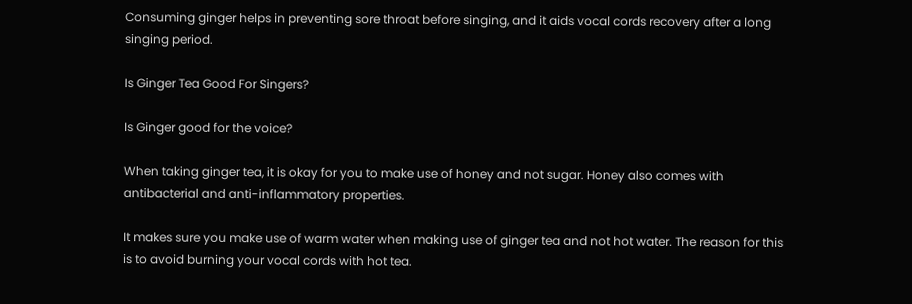Consuming ginger helps in preventing sore throat before singing, and it aids vocal cords recovery after a long singing period.

Is Ginger Tea Good For Singers?

Is Ginger good for the voice?

When taking ginger tea, it is okay for you to make use of honey and not sugar. Honey also comes with antibacterial and anti-inflammatory properties.

It makes sure you make use of warm water when making use of ginger tea and not hot water. The reason for this is to avoid burning your vocal cords with hot tea.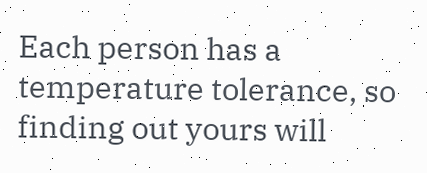Each person has a temperature tolerance, so finding out yours will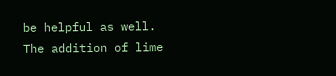be helpful as well. The addition of lime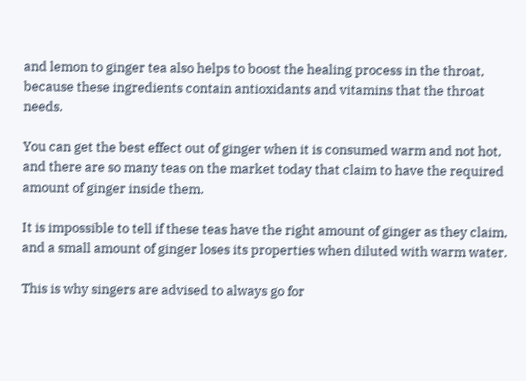and lemon to ginger tea also helps to boost the healing process in the throat, because these ingredients contain antioxidants and vitamins that the throat needs.

You can get the best effect out of ginger when it is consumed warm and not hot, and there are so many teas on the market today that claim to have the required amount of ginger inside them.

It is impossible to tell if these teas have the right amount of ginger as they claim, and a small amount of ginger loses its properties when diluted with warm water.

This is why singers are advised to always go for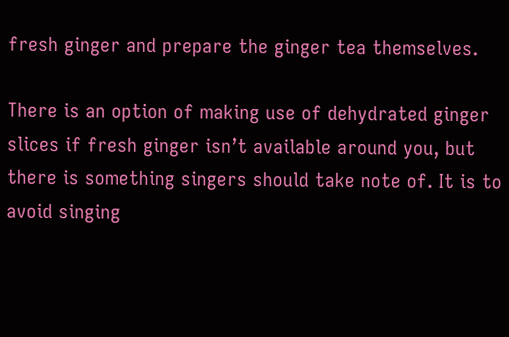fresh ginger and prepare the ginger tea themselves.

There is an option of making use of dehydrated ginger slices if fresh ginger isn’t available around you, but there is something singers should take note of. It is to avoid singing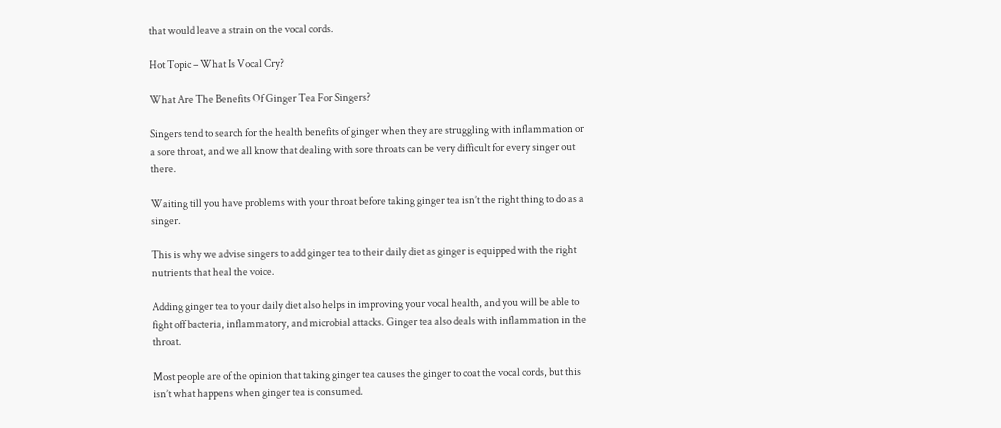that would leave a strain on the vocal cords.

Hot Topic – What Is Vocal Cry?

What Are The Benefits Of Ginger Tea For Singers?

Singers tend to search for the health benefits of ginger when they are struggling with inflammation or a sore throat, and we all know that dealing with sore throats can be very difficult for every singer out there.

Waiting till you have problems with your throat before taking ginger tea isn’t the right thing to do as a singer.

This is why we advise singers to add ginger tea to their daily diet as ginger is equipped with the right nutrients that heal the voice.

Adding ginger tea to your daily diet also helps in improving your vocal health, and you will be able to fight off bacteria, inflammatory, and microbial attacks. Ginger tea also deals with inflammation in the throat.

Most people are of the opinion that taking ginger tea causes the ginger to coat the vocal cords, but this isn’t what happens when ginger tea is consumed.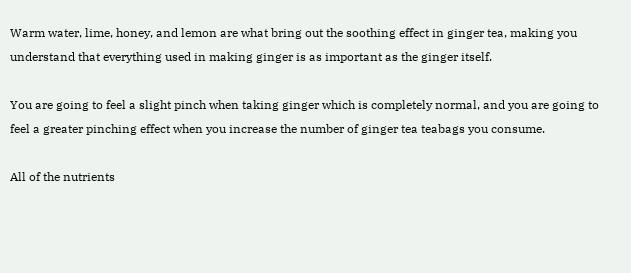Warm water, lime, honey, and lemon are what bring out the soothing effect in ginger tea, making you understand that everything used in making ginger is as important as the ginger itself.

You are going to feel a slight pinch when taking ginger which is completely normal, and you are going to feel a greater pinching effect when you increase the number of ginger tea teabags you consume.

All of the nutrients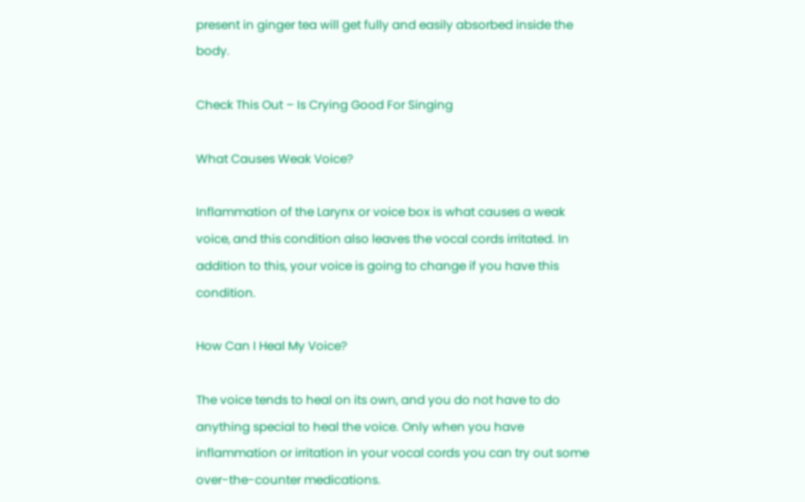present in ginger tea will get fully and easily absorbed inside the body.

Check This Out – Is Crying Good For Singing

What Causes Weak Voice?

Inflammation of the Larynx or voice box is what causes a weak voice, and this condition also leaves the vocal cords irritated. In addition to this, your voice is going to change if you have this condition.

How Can I Heal My Voice?

The voice tends to heal on its own, and you do not have to do anything special to heal the voice. Only when you have inflammation or irritation in your vocal cords you can try out some over-the-counter medications.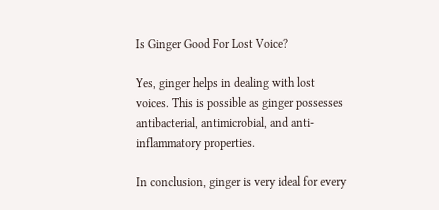Is Ginger Good For Lost Voice?

Yes, ginger helps in dealing with lost voices. This is possible as ginger possesses antibacterial, antimicrobial, and anti-inflammatory properties.

In conclusion, ginger is very ideal for every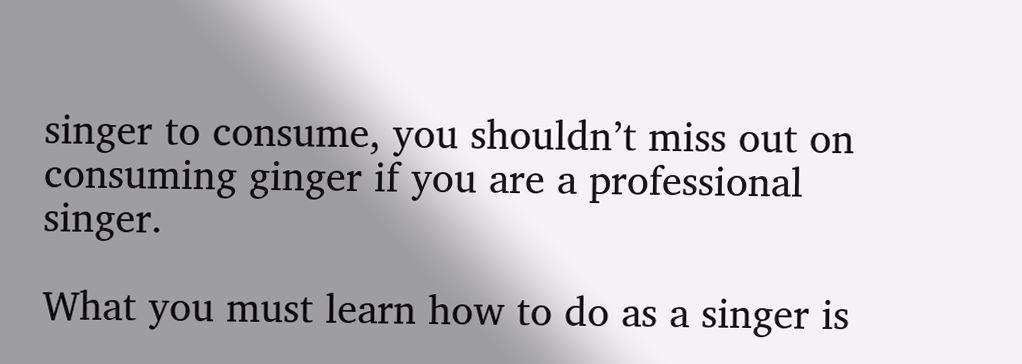singer to consume, you shouldn’t miss out on consuming ginger if you are a professional singer.

What you must learn how to do as a singer is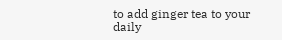to add ginger tea to your daily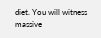diet. You will witness massive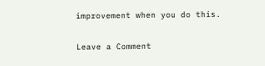improvement when you do this.

Leave a Comment